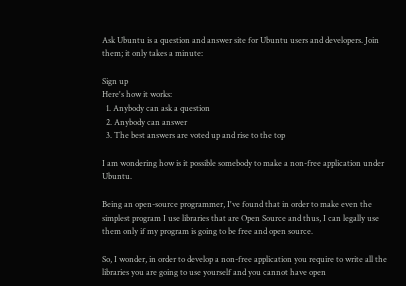Ask Ubuntu is a question and answer site for Ubuntu users and developers. Join them; it only takes a minute:

Sign up
Here's how it works:
  1. Anybody can ask a question
  2. Anybody can answer
  3. The best answers are voted up and rise to the top

I am wondering how is it possible somebody to make a non-free application under Ubuntu.

Being an open-source programmer, I've found that in order to make even the simplest program I use libraries that are Open Source and thus, I can legally use them only if my program is going to be free and open source.

So, I wonder, in order to develop a non-free application you require to write all the libraries you are going to use yourself and you cannot have open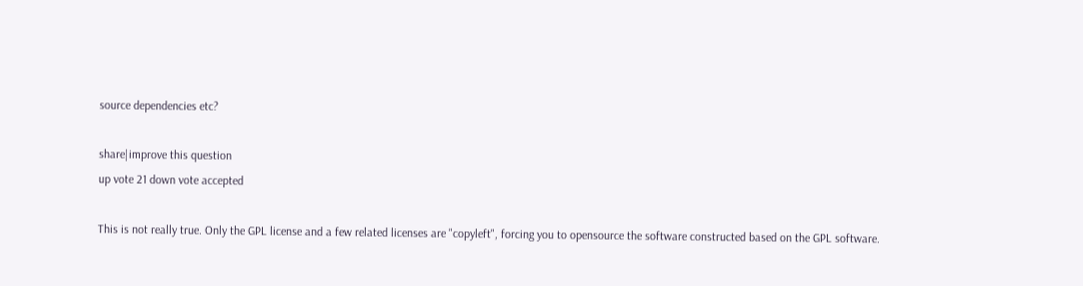source dependencies etc?

share|improve this question
up vote 21 down vote accepted

This is not really true. Only the GPL license and a few related licenses are "copyleft", forcing you to opensource the software constructed based on the GPL software.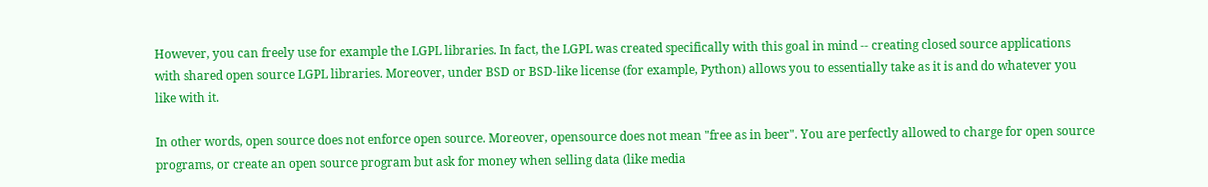However, you can freely use for example the LGPL libraries. In fact, the LGPL was created specifically with this goal in mind -- creating closed source applications with shared open source LGPL libraries. Moreover, under BSD or BSD-like license (for example, Python) allows you to essentially take as it is and do whatever you like with it.

In other words, open source does not enforce open source. Moreover, opensource does not mean "free as in beer". You are perfectly allowed to charge for open source programs, or create an open source program but ask for money when selling data (like media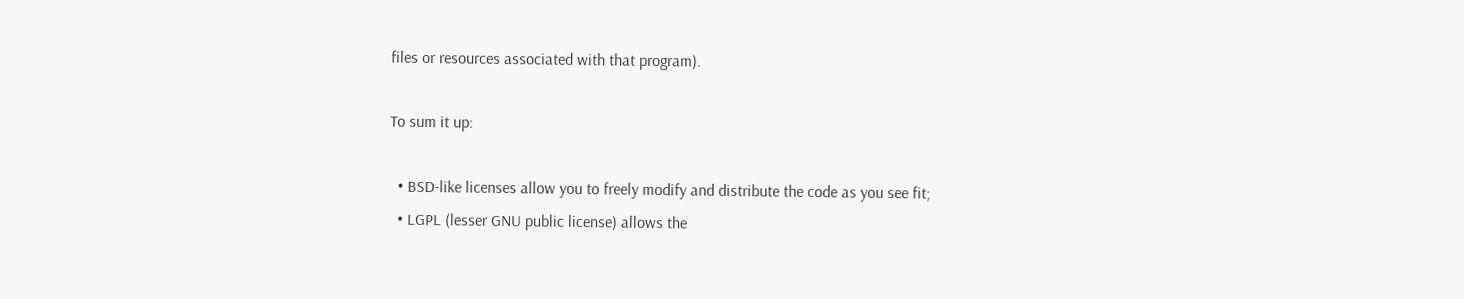files or resources associated with that program).

To sum it up:

  • BSD-like licenses allow you to freely modify and distribute the code as you see fit;
  • LGPL (lesser GNU public license) allows the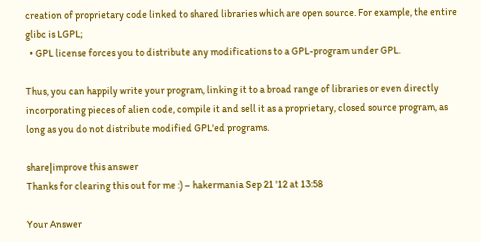creation of proprietary code linked to shared libraries which are open source. For example, the entire glibc is LGPL;
  • GPL license forces you to distribute any modifications to a GPL-program under GPL.

Thus, you can happily write your program, linking it to a broad range of libraries or even directly incorporating pieces of alien code, compile it and sell it as a proprietary, closed source program, as long as you do not distribute modified GPL'ed programs.

share|improve this answer
Thanks for clearing this out for me :) – hakermania Sep 21 '12 at 13:58

Your Answer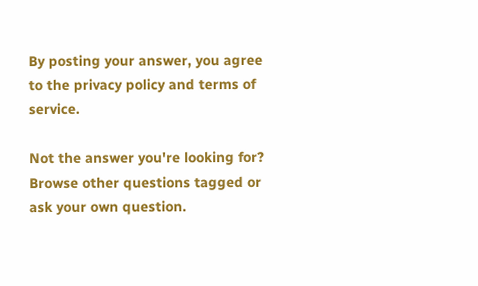By posting your answer, you agree to the privacy policy and terms of service.

Not the answer you're looking for? Browse other questions tagged or ask your own question.